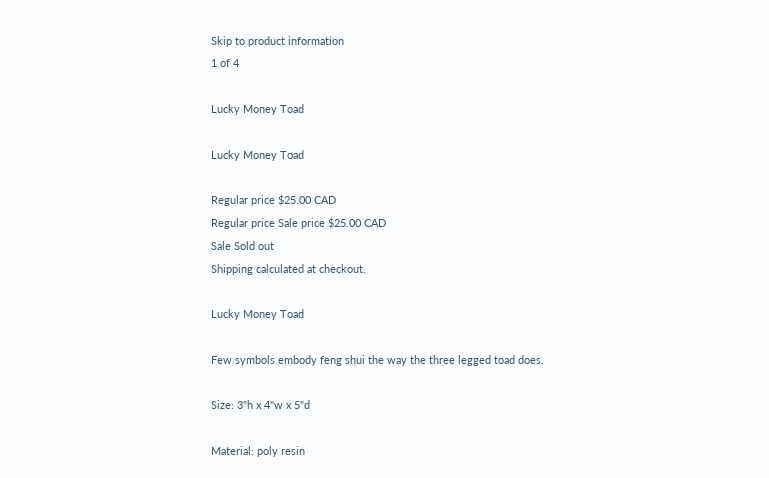Skip to product information
1 of 4

Lucky Money Toad

Lucky Money Toad

Regular price $25.00 CAD
Regular price Sale price $25.00 CAD
Sale Sold out
Shipping calculated at checkout.

Lucky Money Toad

Few symbols embody feng shui the way the three legged toad does.

Size: 3"h x 4"w x 5"d

Material: poly resin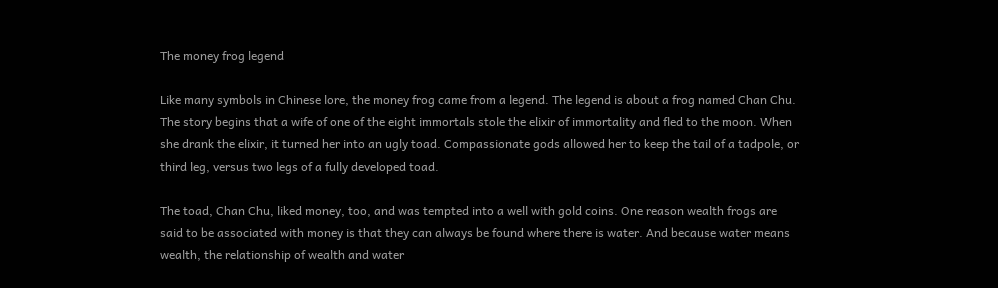The money frog legend

Like many symbols in Chinese lore, the money frog came from a legend. The legend is about a frog named Chan Chu. The story begins that a wife of one of the eight immortals stole the elixir of immortality and fled to the moon. When she drank the elixir, it turned her into an ugly toad. Compassionate gods allowed her to keep the tail of a tadpole, or third leg, versus two legs of a fully developed toad.

The toad, Chan Chu, liked money, too, and was tempted into a well with gold coins. One reason wealth frogs are said to be associated with money is that they can always be found where there is water. And because water means wealth, the relationship of wealth and water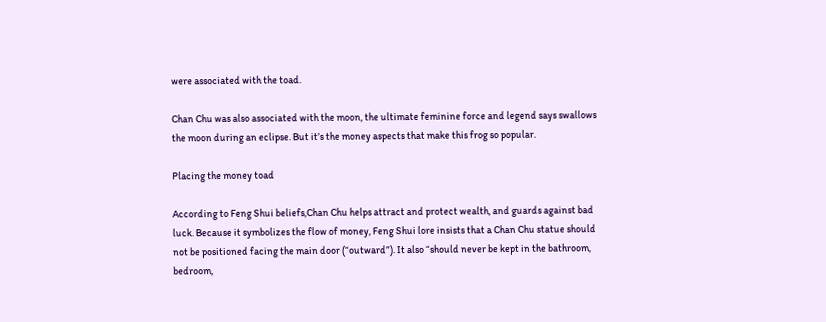were associated with the toad.

Chan Chu was also associated with the moon, the ultimate feminine force and legend says swallows the moon during an eclipse. But it’s the money aspects that make this frog so popular.

Placing the money toad

According to Feng Shui beliefs,Chan Chu helps attract and protect wealth, and guards against bad luck. Because it symbolizes the flow of money, Feng Shui lore insists that a Chan Chu statue should not be positioned facing the main door (“outward”). It also “should never be kept in the bathroom, bedroom,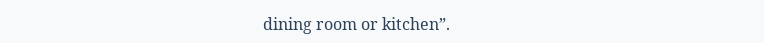dining room or kitchen”.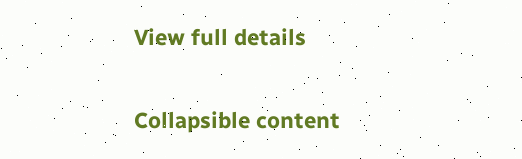View full details

Collapsible content